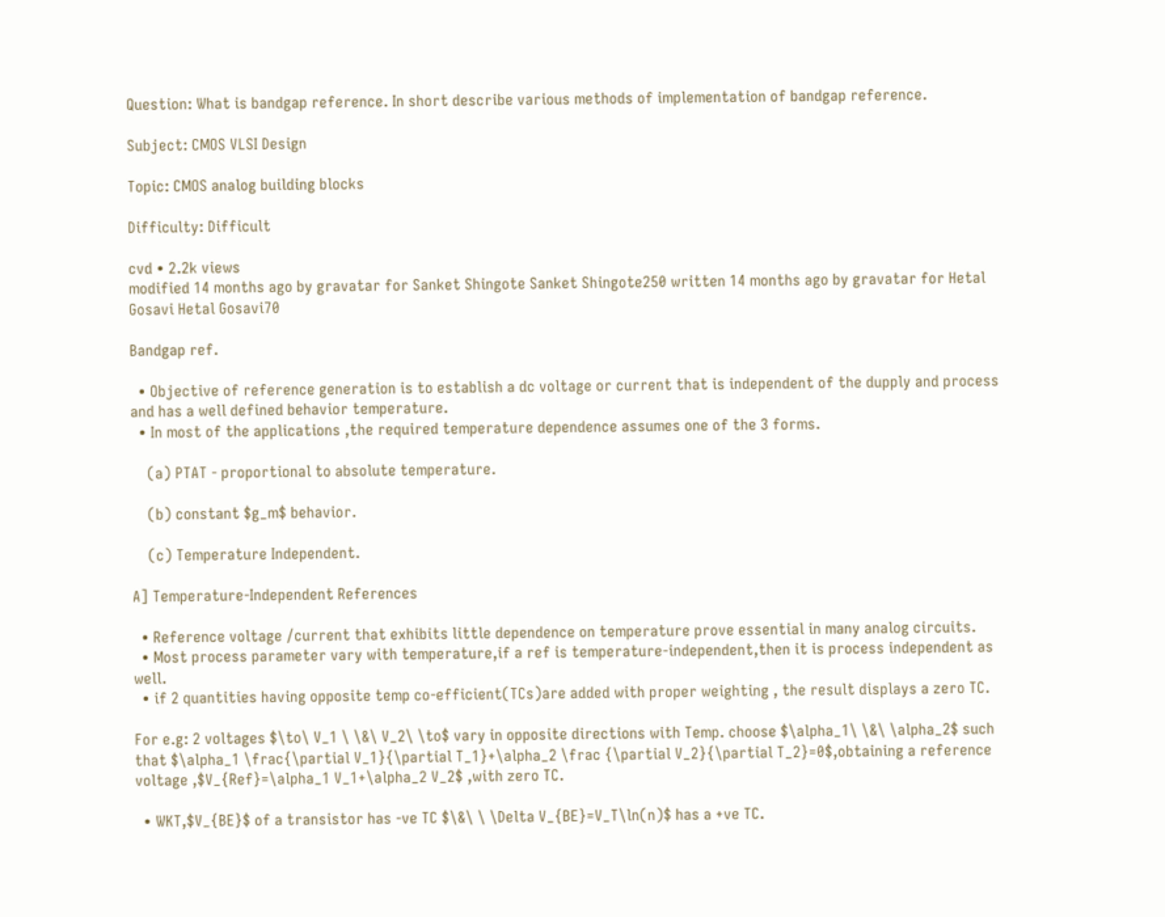Question: What is bandgap reference. In short describe various methods of implementation of bandgap reference.

Subject: CMOS VLSI Design

Topic: CMOS analog building blocks

Difficulty: Difficult

cvd • 2.2k views
modified 14 months ago by gravatar for Sanket Shingote Sanket Shingote250 written 14 months ago by gravatar for Hetal Gosavi Hetal Gosavi70

Bandgap ref.

  • Objective of reference generation is to establish a dc voltage or current that is independent of the dupply and process and has a well defined behavior temperature.
  • In most of the applications ,the required temperature dependence assumes one of the 3 forms.

    (a) PTAT - proportional to absolute temperature.

    (b) constant $g_m$ behavior.

    (c) Temperature Independent.

A] Temperature-Independent References

  • Reference voltage /current that exhibits little dependence on temperature prove essential in many analog circuits.
  • Most process parameter vary with temperature,if a ref is temperature-independent,then it is process independent as well.
  • if 2 quantities having opposite temp co-efficient(TCs)are added with proper weighting , the result displays a zero TC.

For e.g: 2 voltages $\to\ V_1 \ \&\ V_2\ \to$ vary in opposite directions with Temp. choose $\alpha_1\ \&\ \alpha_2$ such that $\alpha_1 \frac{\partial V_1}{\partial T_1}+\alpha_2 \frac {\partial V_2}{\partial T_2}=0$,obtaining a reference voltage ,$V_{Ref}=\alpha_1 V_1+\alpha_2 V_2$ ,with zero TC.

  • WKT,$V_{BE}$ of a transistor has -ve TC $\&\ \ \Delta V_{BE}=V_T\ln(n)$ has a +ve TC.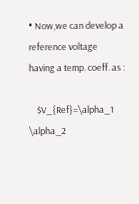• Now,we can develop a reference voltage having a temp. coeff. as :

    $V_{Ref}=\alpha_1 \alpha_2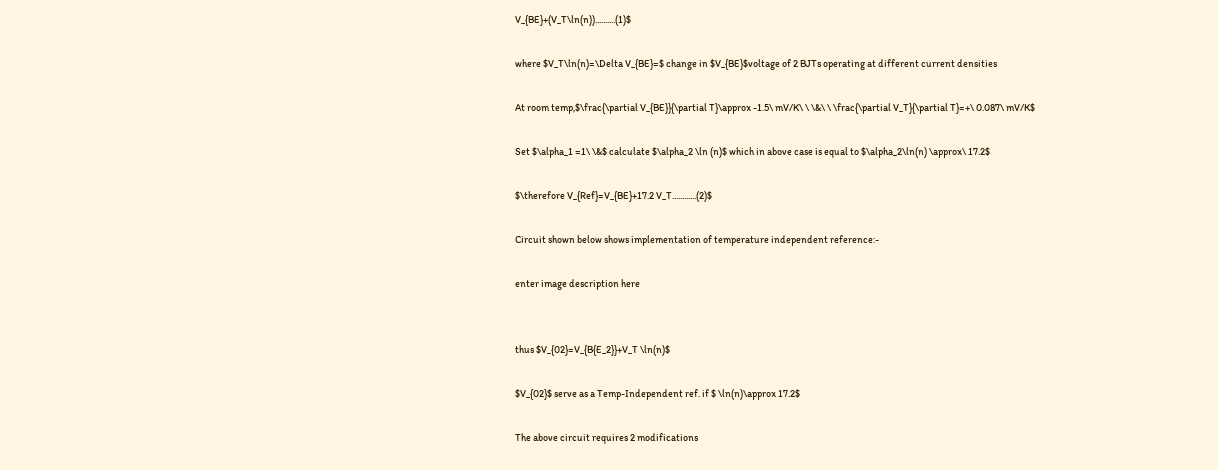V_{BE}+(V_T\ln(n))..........(1)$

where $V_T\ln(n)=\Delta V_{BE}=$ change in $V_{BE}$voltage of 2 BJTs operating at different current densities

At room temp,$\frac{\partial V_{BE}}{\partial T}\approx -1.5\ mV/K\ \ \&\ \ \frac{\partial V_T}{\partial T}=+\ 0.087\ mV/K$

Set $\alpha_1 =1\ \&$ calculate $\alpha_2 \ln (n)$ which in above case is equal to $\alpha_2\ln(n) \approx\ 17.2$

$\therefore V_{Ref}=V_{BE}+17.2 V_T............(2)$

Circuit shown below shows implementation of temperature independent reference:-

enter image description here


thus $V_{02}=V_{B{E_2}}+V_T \ln(n)$

$V_{02}$ serve as a Temp-Independent ref. if $ \ln(n)\approx 17.2$

The above circuit requires 2 modifications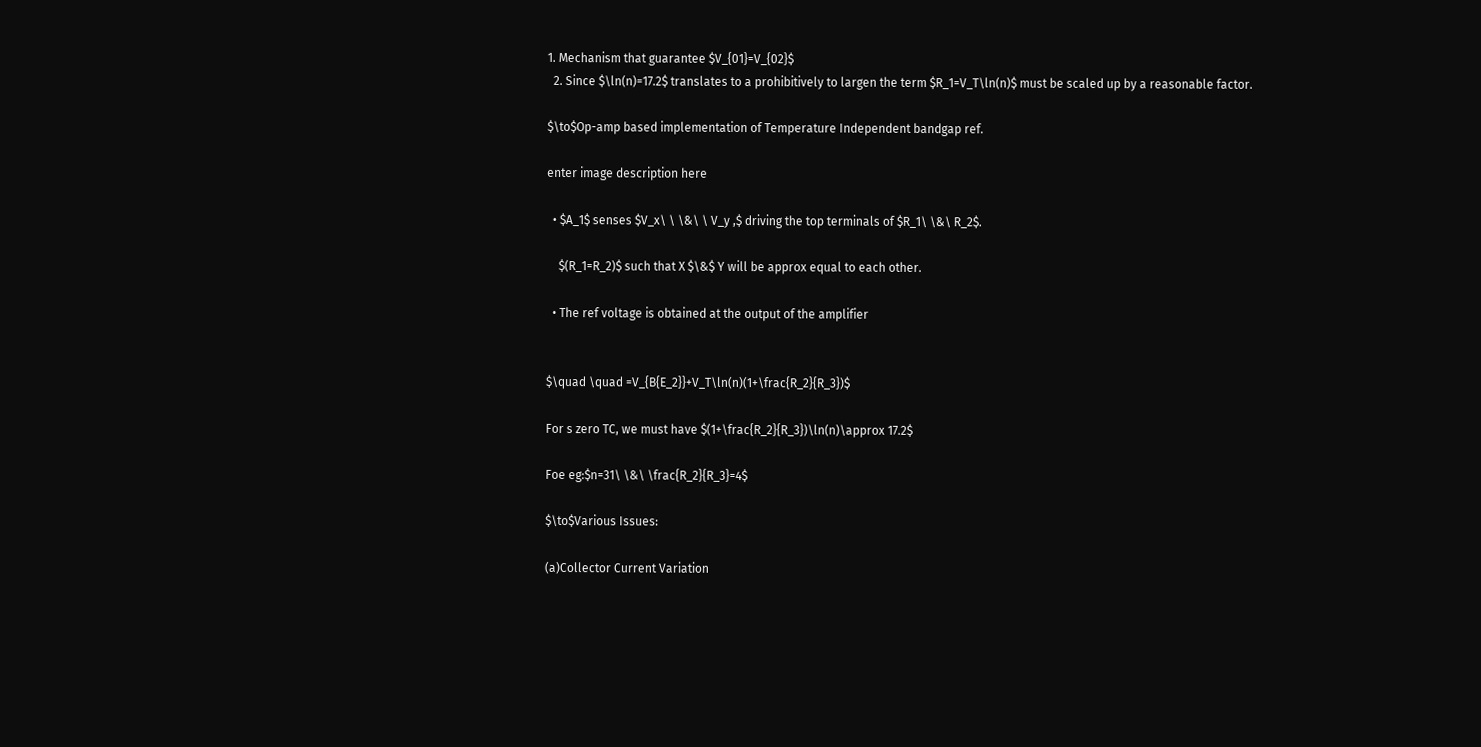1. Mechanism that guarantee $V_{01}=V_{02}$
  2. Since $\ln(n)=17.2$ translates to a prohibitively to largen the term $R_1=V_T\ln(n)$ must be scaled up by a reasonable factor.

$\to$Op-amp based implementation of Temperature Independent bandgap ref.

enter image description here

  • $A_1$ senses $V_x\ \ \&\ \ V_y ,$ driving the top terminals of $R_1\ \&\ R_2$.

    $(R_1=R_2)$ such that X $\&$ Y will be approx equal to each other.

  • The ref voltage is obtained at the output of the amplifier


$\quad \quad =V_{B{E_2}}+V_T\ln(n)(1+\frac{R_2}{R_3})$

For s zero TC, we must have $(1+\frac{R_2}{R_3})\ln(n)\approx 17.2$

Foe eg:$n=31\ \&\ \frac{R_2}{R_3}=4$

$\to$Various Issues:

(a)Collector Current Variation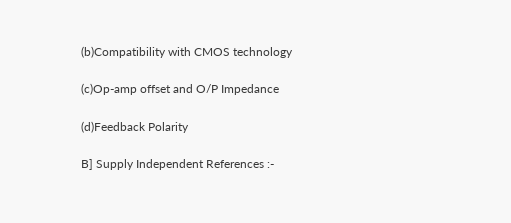(b)Compatibility with CMOS technology

(c)Op-amp offset and O/P Impedance

(d)Feedback Polarity

B] Supply Independent References :-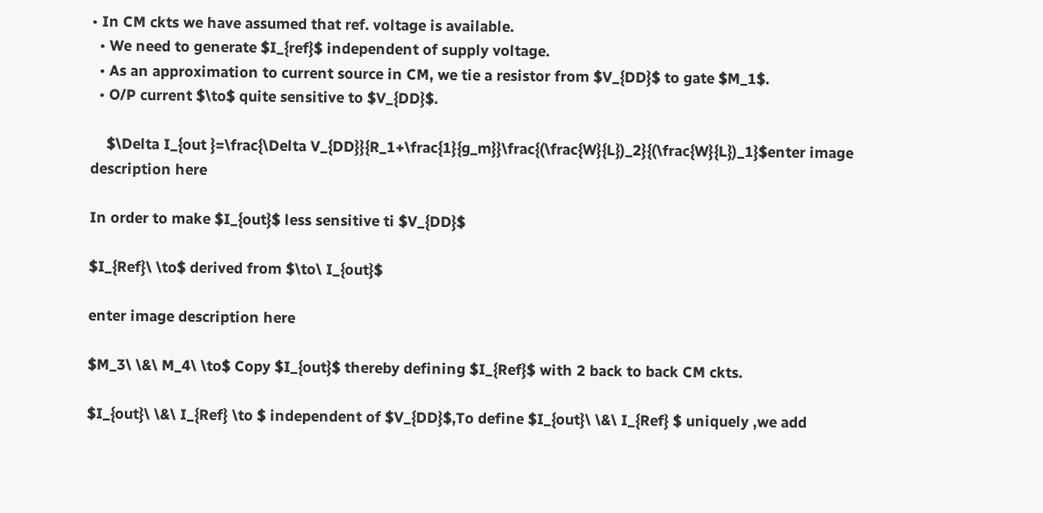• In CM ckts we have assumed that ref. voltage is available.
  • We need to generate $I_{ref}$ independent of supply voltage.
  • As an approximation to current source in CM, we tie a resistor from $V_{DD}$ to gate $M_1$.
  • O/P current $\to$ quite sensitive to $V_{DD}$.

    $\Delta I_{out }=\frac{\Delta V_{DD}}{R_1+\frac{1}{g_m}}\frac{(\frac{W}{L})_2}{(\frac{W}{L})_1}$enter image description here

In order to make $I_{out}$ less sensitive ti $V_{DD}$

$I_{Ref}\ \to$ derived from $\to\ I_{out}$

enter image description here

$M_3\ \&\ M_4\ \to$ Copy $I_{out}$ thereby defining $I_{Ref}$ with 2 back to back CM ckts.

$I_{out}\ \&\ I_{Ref} \to $ independent of $V_{DD}$,To define $I_{out}\ \&\ I_{Ref} $ uniquely ,we add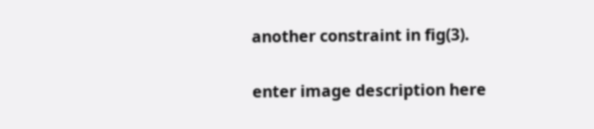another constraint in fig(3).

enter image description here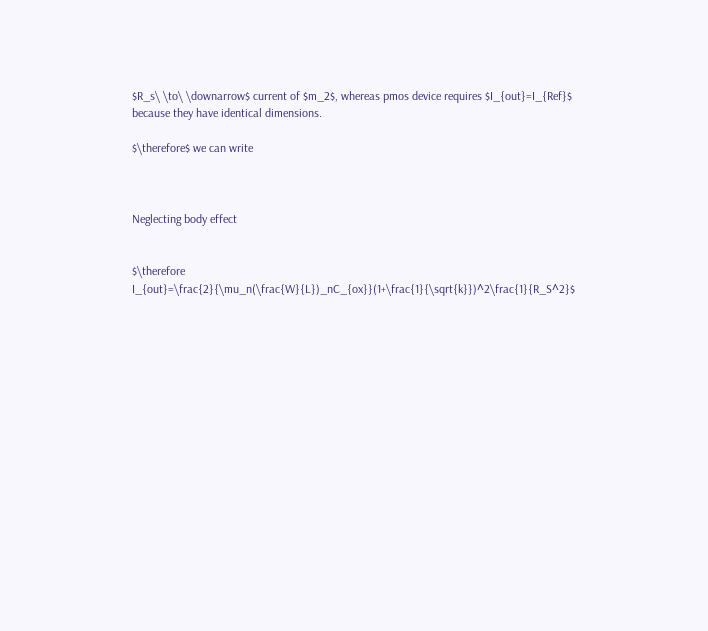$R_s\ \to\ \downarrow$ current of $m_2$, whereas pmos device requires $I_{out}=I_{Ref}$ because they have identical dimensions.

$\therefore$ we can write



Neglecting body effect


$\therefore I_{out}=\frac{2}{\mu_n(\frac{W}{L})_nC_{ox}}(1+\frac{1}{\sqrt{k}})^2\frac{1}{R_S^2}$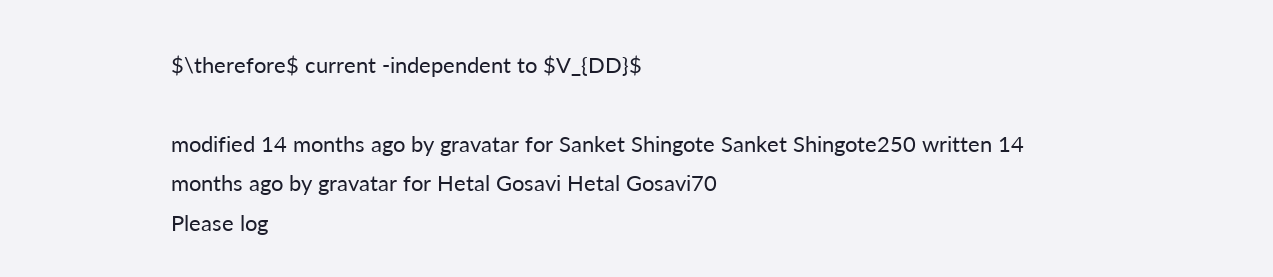$\therefore$ current -independent to $V_{DD}$

modified 14 months ago by gravatar for Sanket Shingote Sanket Shingote250 written 14 months ago by gravatar for Hetal Gosavi Hetal Gosavi70
Please log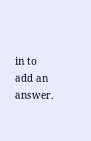in to add an answer.